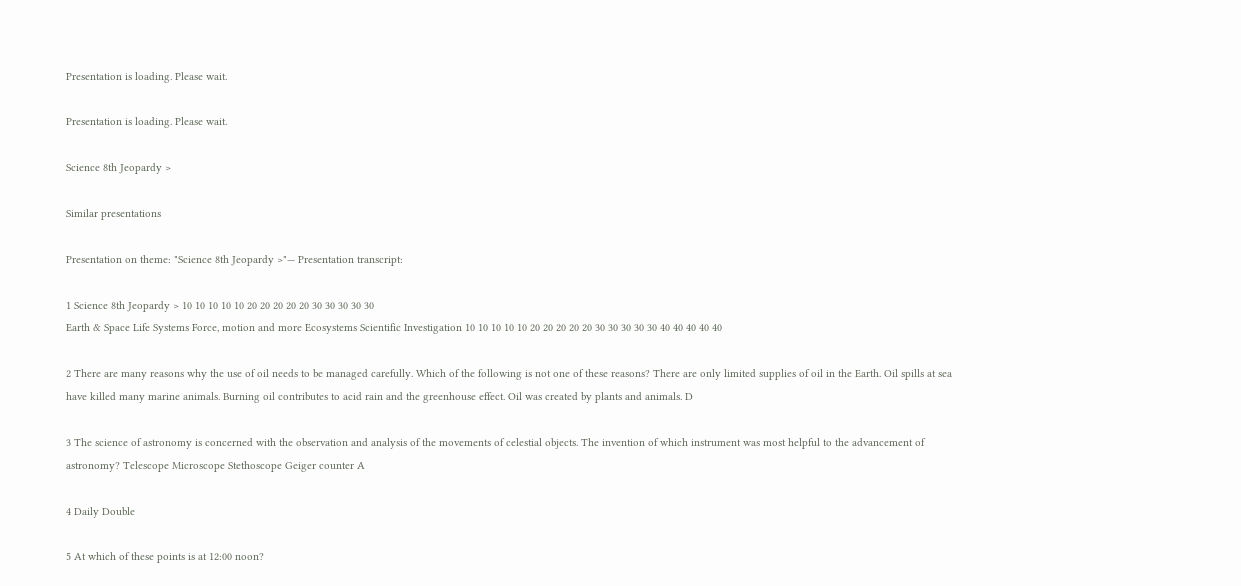Presentation is loading. Please wait.

Presentation is loading. Please wait.

Science 8th Jeopardy >

Similar presentations

Presentation on theme: "Science 8th Jeopardy >"— Presentation transcript:

1 Science 8th Jeopardy > 10 10 10 10 10 20 20 20 20 20 30 30 30 30 30
Earth & Space Life Systems Force, motion and more Ecosystems Scientific Investigation 10 10 10 10 10 20 20 20 20 20 30 30 30 30 30 40 40 40 40 40

2 There are many reasons why the use of oil needs to be managed carefully. Which of the following is not one of these reasons? There are only limited supplies of oil in the Earth. Oil spills at sea have killed many marine animals. Burning oil contributes to acid rain and the greenhouse effect. Oil was created by plants and animals. D

3 The science of astronomy is concerned with the observation and analysis of the movements of celestial objects. The invention of which instrument was most helpful to the advancement of astronomy? Telescope Microscope Stethoscope Geiger counter A

4 Daily Double

5 At which of these points is at 12:00 noon?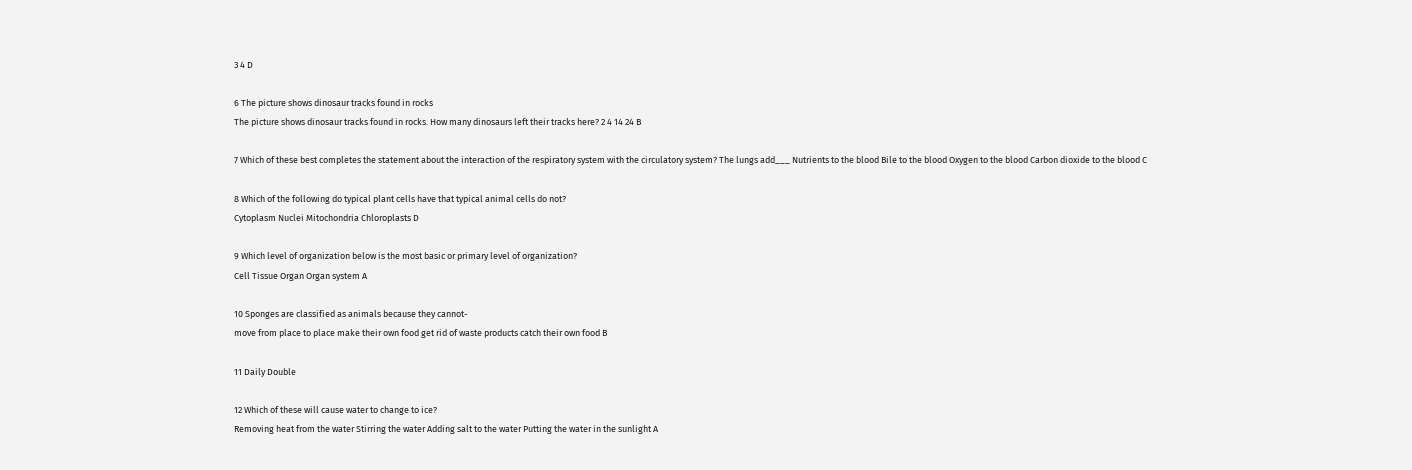3 4 D

6 The picture shows dinosaur tracks found in rocks
The picture shows dinosaur tracks found in rocks. How many dinosaurs left their tracks here? 2 4 14 24 B

7 Which of these best completes the statement about the interaction of the respiratory system with the circulatory system? The lungs add___ Nutrients to the blood Bile to the blood Oxygen to the blood Carbon dioxide to the blood C

8 Which of the following do typical plant cells have that typical animal cells do not?
Cytoplasm Nuclei Mitochondria Chloroplasts D

9 Which level of organization below is the most basic or primary level of organization?
Cell Tissue Organ Organ system A

10 Sponges are classified as animals because they cannot-
move from place to place make their own food get rid of waste products catch their own food B

11 Daily Double

12 Which of these will cause water to change to ice?
Removing heat from the water Stirring the water Adding salt to the water Putting the water in the sunlight A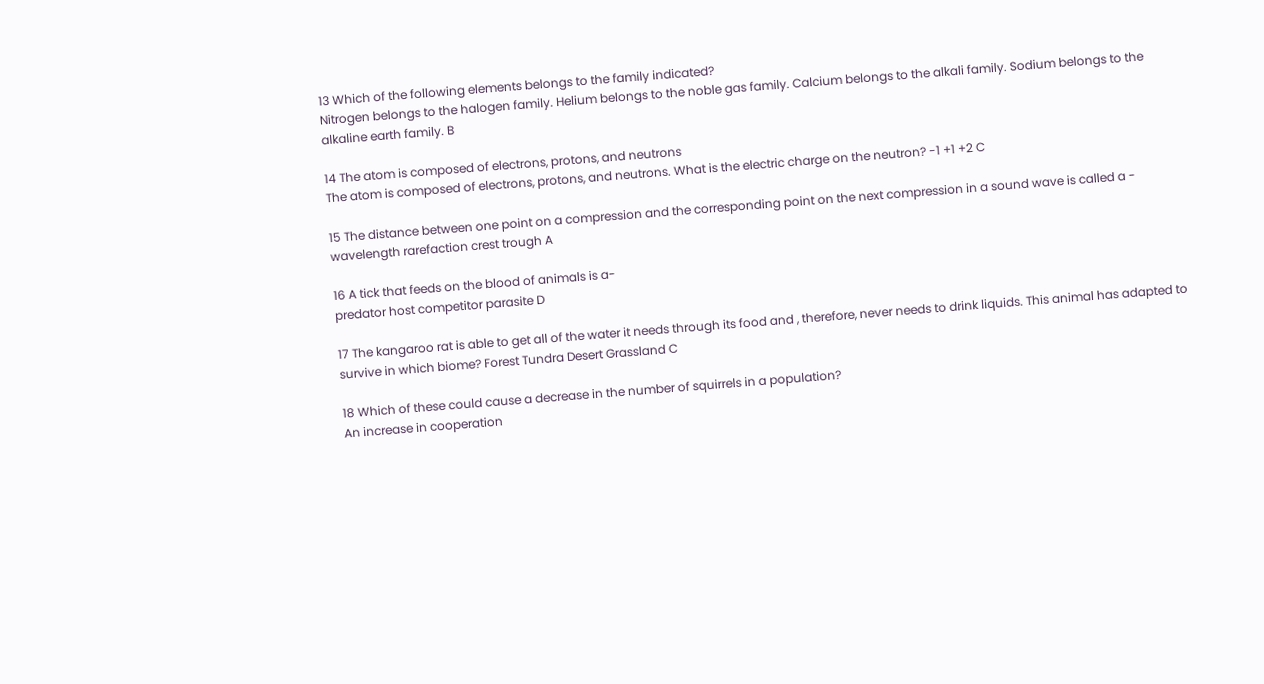13 Which of the following elements belongs to the family indicated?
Nitrogen belongs to the halogen family. Helium belongs to the noble gas family. Calcium belongs to the alkali family. Sodium belongs to the alkaline earth family. B

14 The atom is composed of electrons, protons, and neutrons
The atom is composed of electrons, protons, and neutrons. What is the electric charge on the neutron? -1 +1 +2 C

15 The distance between one point on a compression and the corresponding point on the next compression in a sound wave is called a - wavelength rarefaction crest trough A

16 A tick that feeds on the blood of animals is a-
predator host competitor parasite D

17 The kangaroo rat is able to get all of the water it needs through its food and , therefore, never needs to drink liquids. This animal has adapted to survive in which biome? Forest Tundra Desert Grassland C

18 Which of these could cause a decrease in the number of squirrels in a population?
An increase in cooperation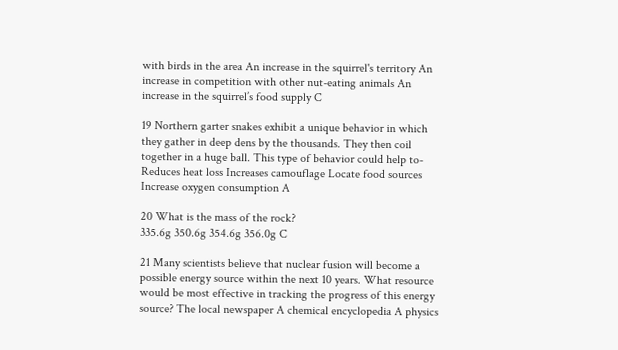with birds in the area An increase in the squirrel's territory An increase in competition with other nut-eating animals An increase in the squirrel’s food supply C

19 Northern garter snakes exhibit a unique behavior in which they gather in deep dens by the thousands. They then coil together in a huge ball. This type of behavior could help to- Reduces heat loss Increases camouflage Locate food sources Increase oxygen consumption A

20 What is the mass of the rock?
335.6g 350.6g 354.6g 356.0g C

21 Many scientists believe that nuclear fusion will become a possible energy source within the next 10 years. What resource would be most effective in tracking the progress of this energy source? The local newspaper A chemical encyclopedia A physics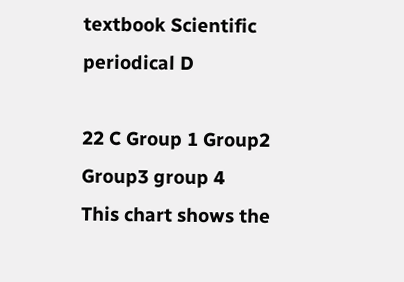textbook Scientific periodical D

22 C Group 1 Group2 Group3 group 4
This chart shows the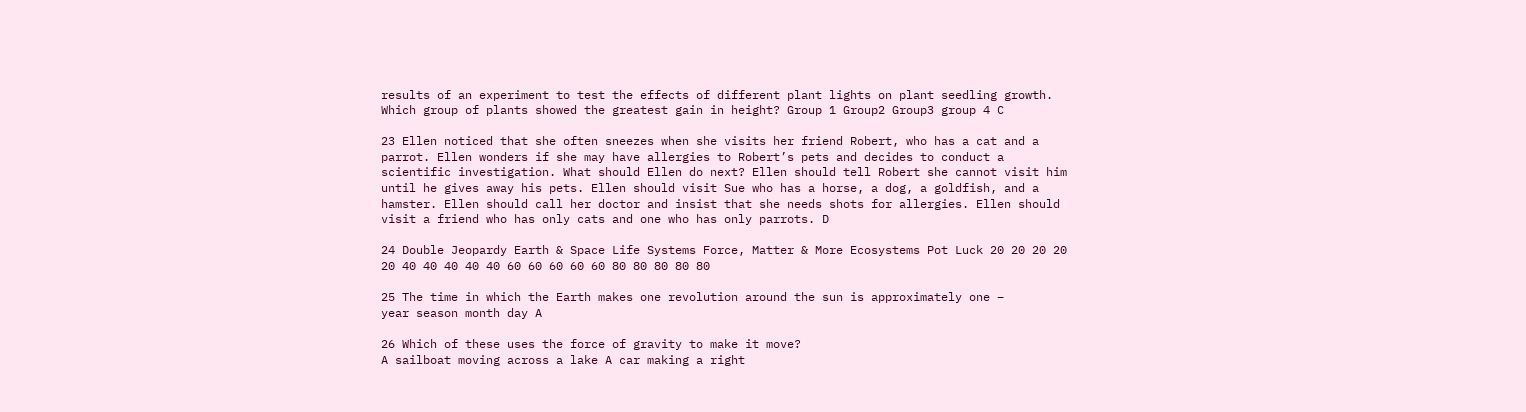results of an experiment to test the effects of different plant lights on plant seedling growth. Which group of plants showed the greatest gain in height? Group 1 Group2 Group3 group 4 C

23 Ellen noticed that she often sneezes when she visits her friend Robert, who has a cat and a parrot. Ellen wonders if she may have allergies to Robert’s pets and decides to conduct a scientific investigation. What should Ellen do next? Ellen should tell Robert she cannot visit him until he gives away his pets. Ellen should visit Sue who has a horse, a dog, a goldfish, and a hamster. Ellen should call her doctor and insist that she needs shots for allergies. Ellen should visit a friend who has only cats and one who has only parrots. D

24 Double Jeopardy Earth & Space Life Systems Force, Matter & More Ecosystems Pot Luck 20 20 20 20 20 40 40 40 40 40 60 60 60 60 60 80 80 80 80 80

25 The time in which the Earth makes one revolution around the sun is approximately one –
year season month day A

26 Which of these uses the force of gravity to make it move?
A sailboat moving across a lake A car making a right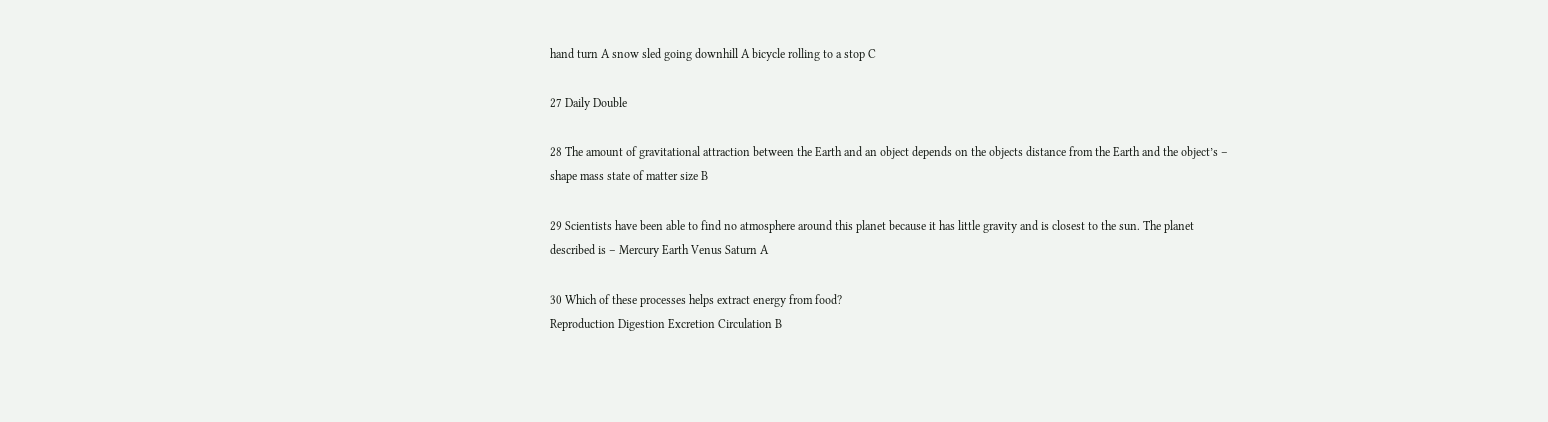hand turn A snow sled going downhill A bicycle rolling to a stop C

27 Daily Double

28 The amount of gravitational attraction between the Earth and an object depends on the objects distance from the Earth and the object’s – shape mass state of matter size B

29 Scientists have been able to find no atmosphere around this planet because it has little gravity and is closest to the sun. The planet described is – Mercury Earth Venus Saturn A

30 Which of these processes helps extract energy from food?
Reproduction Digestion Excretion Circulation B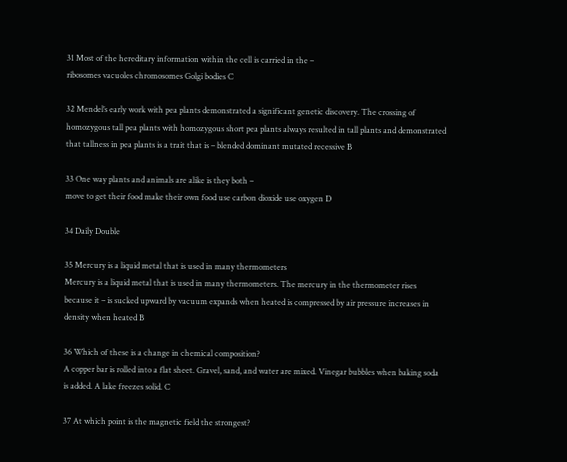31 Most of the hereditary information within the cell is carried in the –
ribosomes vacuoles chromosomes Golgi bodies C

32 Mendel’s early work with pea plants demonstrated a significant genetic discovery. The crossing of homozygous tall pea plants with homozygous short pea plants always resulted in tall plants and demonstrated that tallness in pea plants is a trait that is – blended dominant mutated recessive B

33 One way plants and animals are alike is they both –
move to get their food make their own food use carbon dioxide use oxygen D

34 Daily Double

35 Mercury is a liquid metal that is used in many thermometers
Mercury is a liquid metal that is used in many thermometers. The mercury in the thermometer rises because it – is sucked upward by vacuum expands when heated is compressed by air pressure increases in density when heated B

36 Which of these is a change in chemical composition?
A copper bar is rolled into a flat sheet. Gravel, sand, and water are mixed. Vinegar bubbles when baking soda is added. A lake freezes solid. C

37 At which point is the magnetic field the strongest?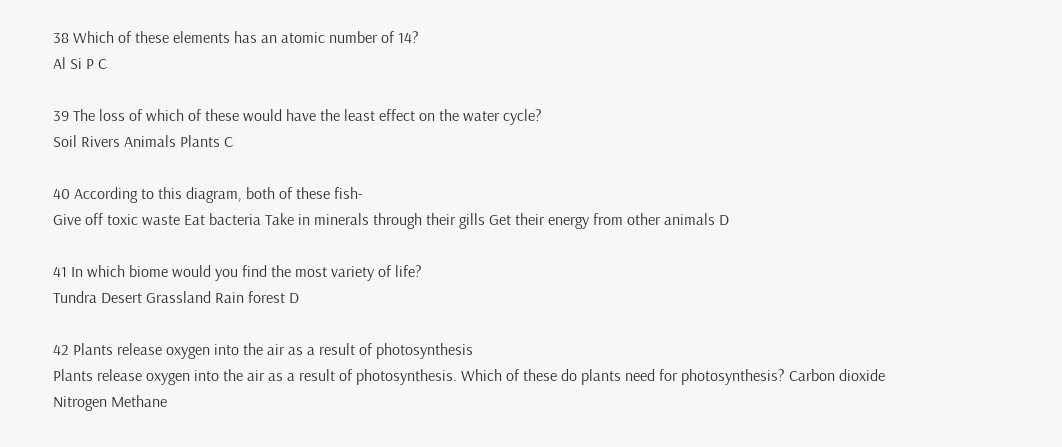38 Which of these elements has an atomic number of 14?
Al Si P C

39 The loss of which of these would have the least effect on the water cycle?
Soil Rivers Animals Plants C

40 According to this diagram, both of these fish-
Give off toxic waste Eat bacteria Take in minerals through their gills Get their energy from other animals D

41 In which biome would you find the most variety of life?
Tundra Desert Grassland Rain forest D

42 Plants release oxygen into the air as a result of photosynthesis
Plants release oxygen into the air as a result of photosynthesis. Which of these do plants need for photosynthesis? Carbon dioxide Nitrogen Methane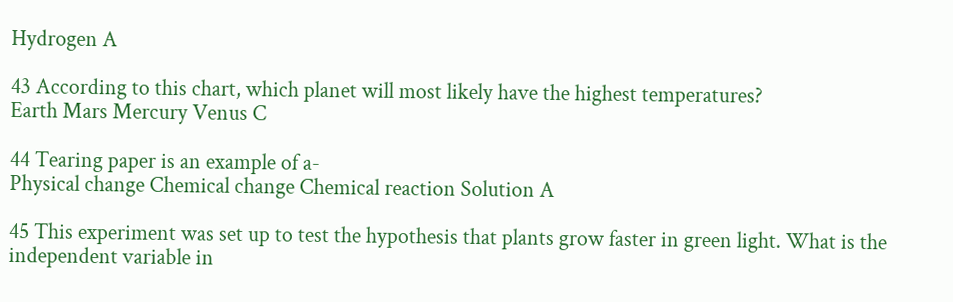Hydrogen A

43 According to this chart, which planet will most likely have the highest temperatures?
Earth Mars Mercury Venus C

44 Tearing paper is an example of a-
Physical change Chemical change Chemical reaction Solution A

45 This experiment was set up to test the hypothesis that plants grow faster in green light. What is the independent variable in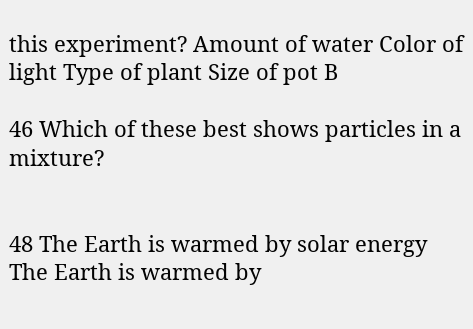this experiment? Amount of water Color of light Type of plant Size of pot B

46 Which of these best shows particles in a mixture?


48 The Earth is warmed by solar energy
The Earth is warmed by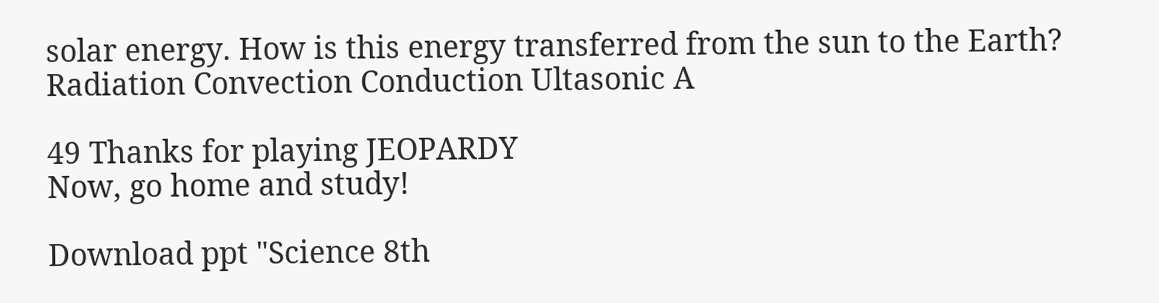solar energy. How is this energy transferred from the sun to the Earth? Radiation Convection Conduction Ultasonic A

49 Thanks for playing JEOPARDY
Now, go home and study!

Download ppt "Science 8th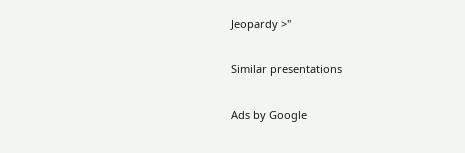Jeopardy >"

Similar presentations

Ads by Google